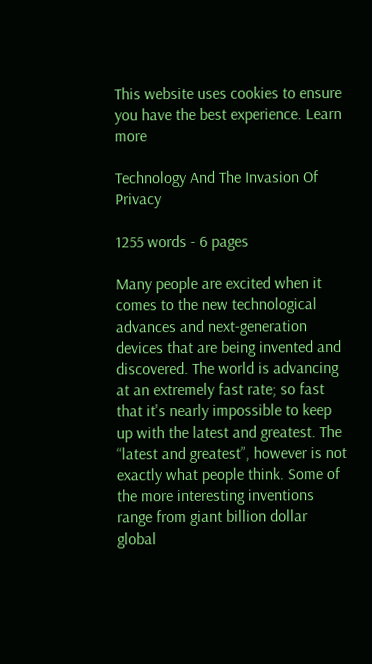This website uses cookies to ensure you have the best experience. Learn more

Technology And The Invasion Of Privacy

1255 words - 6 pages

Many people are excited when it comes to the new technological advances and next-generation devices that are being invented and discovered. The world is advancing at an extremely fast rate; so fast that it's nearly impossible to keep up with the latest and greatest. The “latest and greatest”, however is not exactly what people think. Some of the more interesting inventions range from giant billion dollar global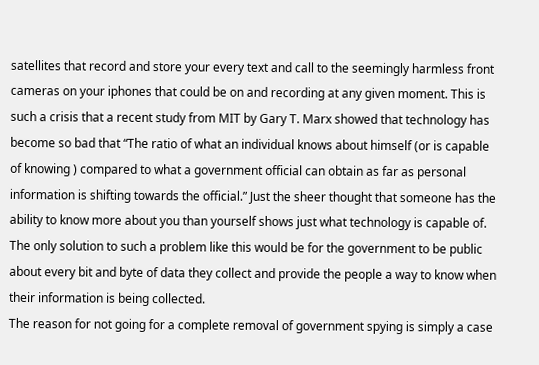satellites that record and store your every text and call to the seemingly harmless front cameras on your iphones that could be on and recording at any given moment. This is such a crisis that a recent study from MIT by Gary T. Marx showed that technology has become so bad that “The ratio of what an individual knows about himself (or is capable of knowing ) compared to what a government official can obtain as far as personal information is shifting towards the official.” Just the sheer thought that someone has the ability to know more about you than yourself shows just what technology is capable of. The only solution to such a problem like this would be for the government to be public about every bit and byte of data they collect and provide the people a way to know when their information is being collected.
The reason for not going for a complete removal of government spying is simply a case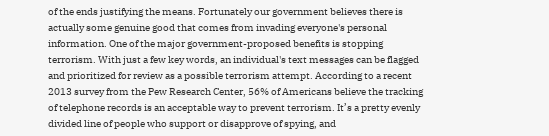of the ends justifying the means. Fortunately our government believes there is actually some genuine good that comes from invading everyone's personal information. One of the major government-proposed benefits is stopping terrorism. With just a few key words, an individual's text messages can be flagged and prioritized for review as a possible terrorism attempt. According to a recent 2013 survey from the Pew Research Center, 56% of Americans believe the tracking of telephone records is an acceptable way to prevent terrorism. It’s a pretty evenly divided line of people who support or disapprove of spying, and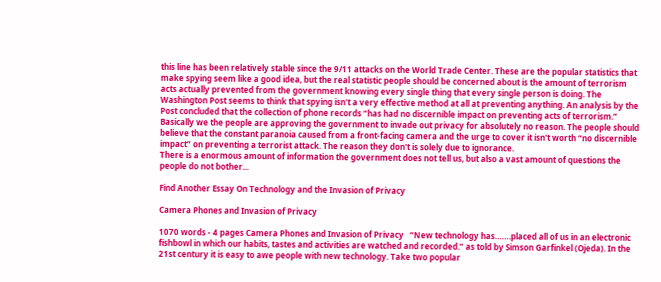this line has been relatively stable since the 9/11 attacks on the World Trade Center. These are the popular statistics that make spying seem like a good idea, but the real statistic people should be concerned about is the amount of terrorism acts actually prevented from the government knowing every single thing that every single person is doing. The Washington Post seems to think that spying isn't a very effective method at all at preventing anything. An analysis by the Post concluded that the collection of phone records “has had no discernible impact on preventing acts of terrorism.” Basically we the people are approving the government to invade out privacy for absolutely no reason. The people should believe that the constant paranoia caused from a front-facing camera and the urge to cover it isn't worth “no discernible impact” on preventing a terrorist attack. The reason they don't is solely due to ignorance.
There is a enormous amount of information the government does not tell us, but also a vast amount of questions the people do not bother...

Find Another Essay On Technology and the Invasion of Privacy

Camera Phones and Invasion of Privacy

1070 words - 4 pages Camera Phones and Invasion of Privacy   “New technology has…….placed all of us in an electronic fishbowl in which our habits, tastes and activities are watched and recorded.” as told by Simson Garfinkel (Ojeda). In the 21st century it is easy to awe people with new technology. Take two popular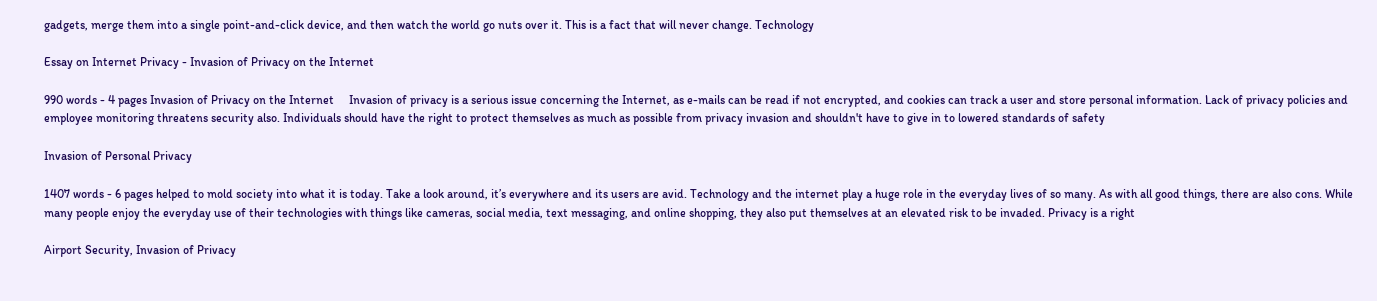gadgets, merge them into a single point-and-click device, and then watch the world go nuts over it. This is a fact that will never change. Technology

Essay on Internet Privacy - Invasion of Privacy on the Internet

990 words - 4 pages Invasion of Privacy on the Internet     Invasion of privacy is a serious issue concerning the Internet, as e-mails can be read if not encrypted, and cookies can track a user and store personal information. Lack of privacy policies and employee monitoring threatens security also. Individuals should have the right to protect themselves as much as possible from privacy invasion and shouldn't have to give in to lowered standards of safety

Invasion of Personal Privacy

1407 words - 6 pages helped to mold society into what it is today. Take a look around, it’s everywhere and its users are avid. Technology and the internet play a huge role in the everyday lives of so many. As with all good things, there are also cons. While many people enjoy the everyday use of their technologies with things like cameras, social media, text messaging, and online shopping, they also put themselves at an elevated risk to be invaded. Privacy is a right

Airport Security, Invasion of Privacy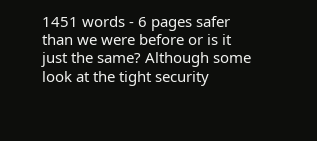1451 words - 6 pages safer than we were before or is it just the same? Although some look at the tight security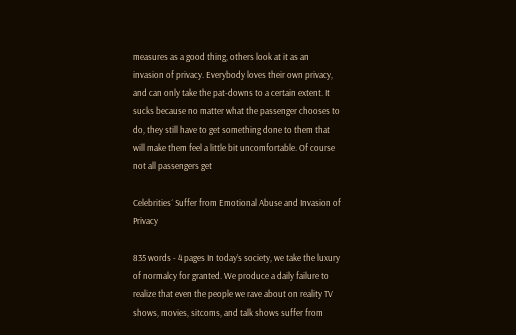measures as a good thing, others look at it as an invasion of privacy. Everybody loves their own privacy, and can only take the pat-downs to a certain extent. It sucks because no matter what the passenger chooses to do, they still have to get something done to them that will make them feel a little bit uncomfortable. Of course not all passengers get

Celebrities´ Suffer from Emotional Abuse and Invasion of Privacy

835 words - 4 pages In today’s society, we take the luxury of normalcy for granted. We produce a daily failure to realize that even the people we rave about on reality TV shows, movies, sitcoms, and talk shows suffer from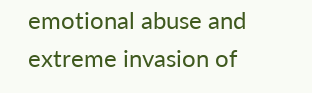emotional abuse and extreme invasion of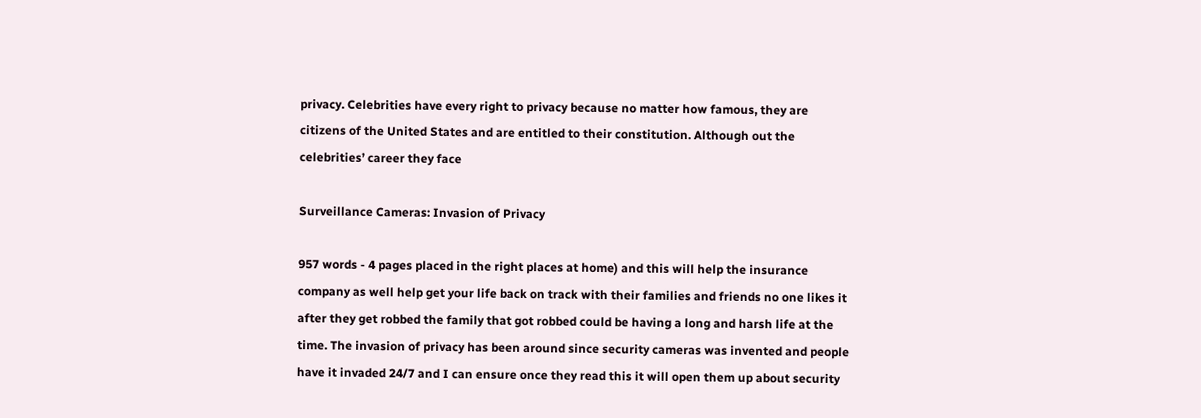privacy. Celebrities have every right to privacy because no matter how famous, they are citizens of the United States and are entitled to their constitution. Although out the celebrities’ career they face

Surveillance Cameras: Invasion of Privacy

957 words - 4 pages placed in the right places at home) and this will help the insurance company as well help get your life back on track with their families and friends no one likes it after they get robbed the family that got robbed could be having a long and harsh life at the time. The invasion of privacy has been around since security cameras was invented and people have it invaded 24/7 and I can ensure once they read this it will open them up about security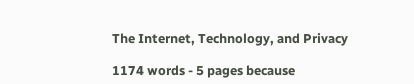The Internet, Technology, and Privacy

1174 words - 5 pages because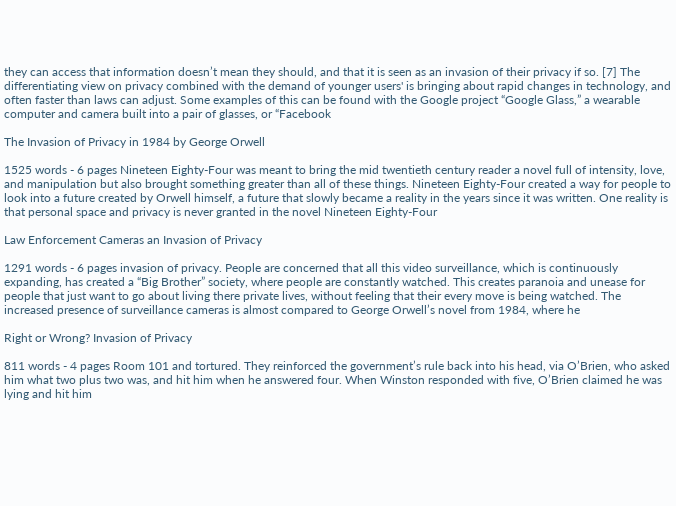they can access that information doesn’t mean they should, and that it is seen as an invasion of their privacy if so. [7] The differentiating view on privacy combined with the demand of younger users' is bringing about rapid changes in technology, and often faster than laws can adjust. Some examples of this can be found with the Google project “Google Glass,” a wearable computer and camera built into a pair of glasses, or “Facebook

The Invasion of Privacy in 1984 by George Orwell

1525 words - 6 pages Nineteen Eighty-Four was meant to bring the mid twentieth century reader a novel full of intensity, love, and manipulation but also brought something greater than all of these things. Nineteen Eighty-Four created a way for people to look into a future created by Orwell himself, a future that slowly became a reality in the years since it was written. One reality is that personal space and privacy is never granted in the novel Nineteen Eighty-Four

Law Enforcement Cameras an Invasion of Privacy

1291 words - 6 pages invasion of privacy. People are concerned that all this video surveillance, which is continuously expanding, has created a “Big Brother” society, where people are constantly watched. This creates paranoia and unease for people that just want to go about living there private lives, without feeling that their every move is being watched. The increased presence of surveillance cameras is almost compared to George Orwell’s novel from 1984, where he

Right or Wrong? Invasion of Privacy

811 words - 4 pages Room 101 and tortured. They reinforced the government’s rule back into his head, via O’Brien, who asked him what two plus two was, and hit him when he answered four. When Winston responded with five, O’Brien claimed he was lying and hit him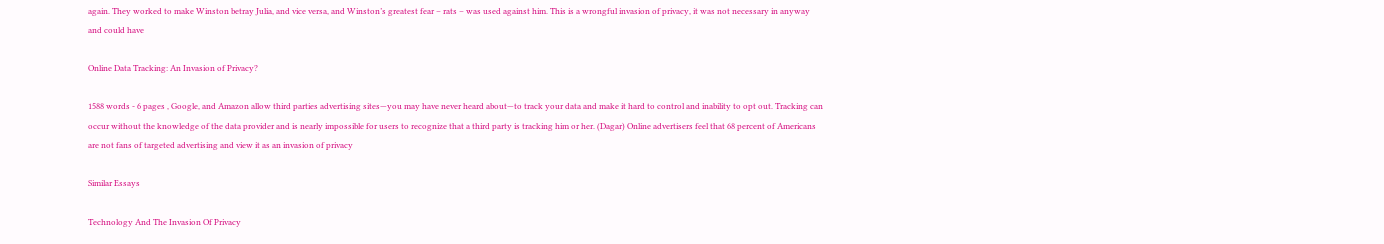again. They worked to make Winston betray Julia, and vice versa, and Winston’s greatest fear – rats – was used against him. This is a wrongful invasion of privacy, it was not necessary in anyway and could have

Online Data Tracking: An Invasion of Privacy?

1588 words - 6 pages , Google, and Amazon allow third parties advertising sites—you may have never heard about—to track your data and make it hard to control and inability to opt out. Tracking can occur without the knowledge of the data provider and is nearly impossible for users to recognize that a third party is tracking him or her. (Dagar) Online advertisers feel that 68 percent of Americans are not fans of targeted advertising and view it as an invasion of privacy

Similar Essays

Technology And The Invasion Of Privacy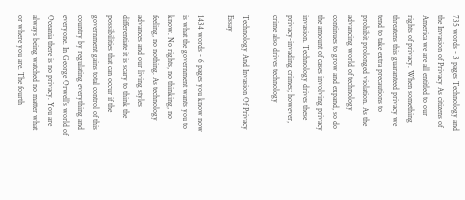735 words - 3 pages Technology and the Invasion of Privacy As citizens of America we are all entitled to our rights of privacy. When something threatens this guaranteed privacy we tend to take extra precautions to prohibit prolonged violation. As the advancing world of technology continues to grow and expand, so do the amount of cases involving privacy invasion. Technology drives these privacy-invading crimes; however, crime also drives technology

Technology And Invasion Of Privacy Essay

1434 words - 6 pages you know now is what the government wants you to know. No rights, no thinking, no feeling, no nothing. As technology advances and our living styles differentiate it is scary to think the possibilities that can occur if the government gains total control of this country by regulating everything and everyone. In George Orwell’s world of Oceania there is no privacy. You are always being watched no matter what or where you are. The fourth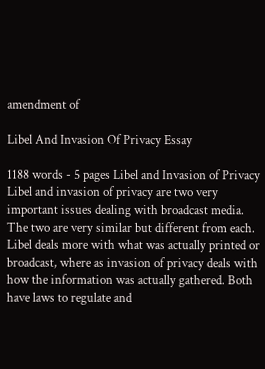amendment of

Libel And Invasion Of Privacy Essay

1188 words - 5 pages Libel and Invasion of Privacy Libel and invasion of privacy are two very important issues dealing with broadcast media. The two are very similar but different from each. Libel deals more with what was actually printed or broadcast, where as invasion of privacy deals with how the information was actually gathered. Both have laws to regulate and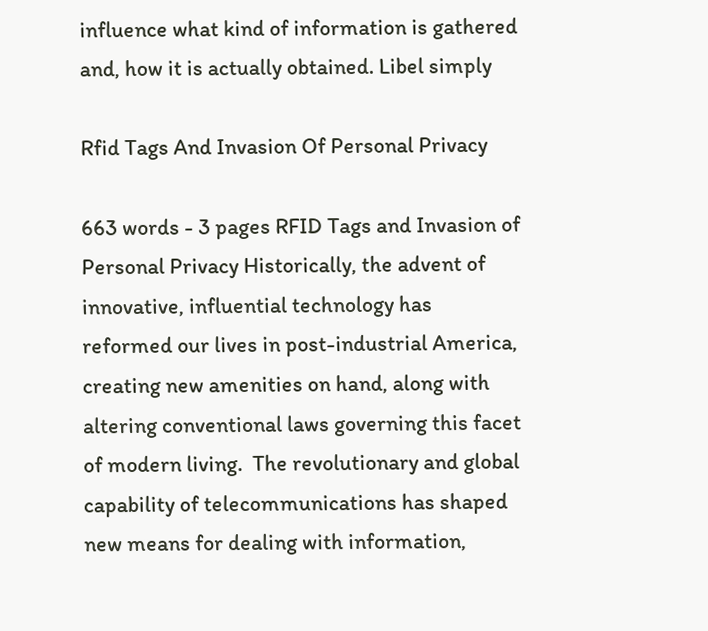influence what kind of information is gathered and, how it is actually obtained. Libel simply

Rfid Tags And Invasion Of Personal Privacy

663 words - 3 pages RFID Tags and Invasion of Personal Privacy Historically, the advent of innovative, influential technology has reformed our lives in post-industrial America, creating new amenities on hand, along with altering conventional laws governing this facet of modern living.  The revolutionary and global capability of telecommunications has shaped new means for dealing with information,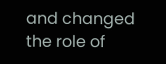and changed the role of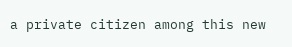a private citizen among this new